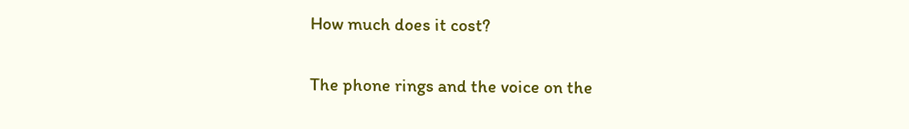How much does it cost?

The phone rings and the voice on the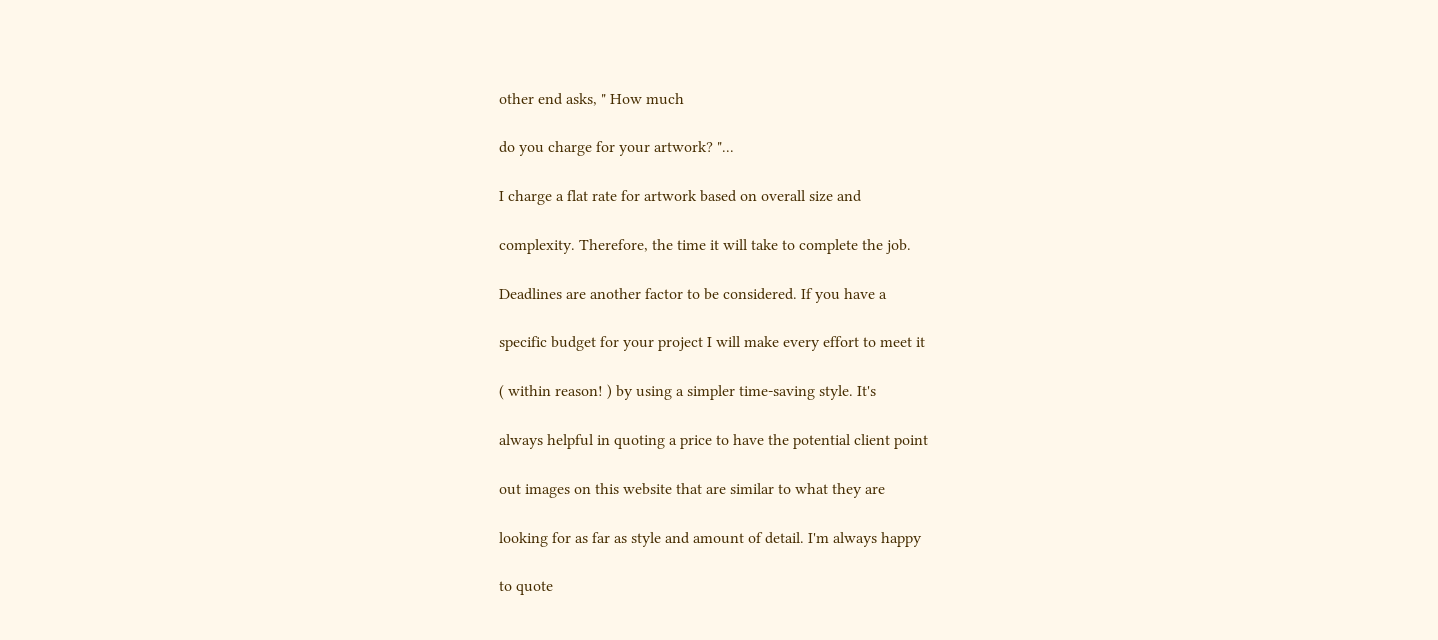other end asks, " How much

do you charge for your artwork? "...

I charge a flat rate for artwork based on overall size and

complexity. Therefore, the time it will take to complete the job.

Deadlines are another factor to be considered. If you have a

specific budget for your project I will make every effort to meet it

( within reason! ) by using a simpler time-saving style. It's

always helpful in quoting a price to have the potential client point

out images on this website that are similar to what they are

looking for as far as style and amount of detail. I'm always happy

to quote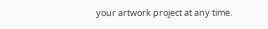your artwork project at any time.